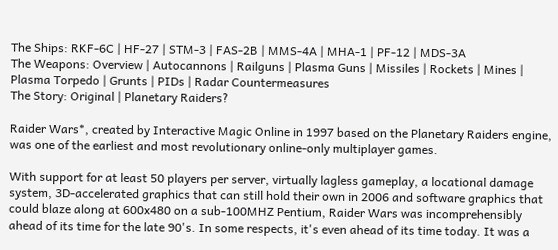The Ships: RKF-6C | HF-27 | STM-3 | FAS-2B | MMS-4A | MHA-1 | PF-12 | MDS-3A
The Weapons: Overview | Autocannons | Railguns | Plasma Guns | Missiles | Rockets | Mines | Plasma Torpedo | Grunts | PIDs | Radar Countermeasures
The Story: Original | Planetary Raiders?

Raider Wars*, created by Interactive Magic Online in 1997 based on the Planetary Raiders engine, was one of the earliest and most revolutionary online-only multiplayer games.

With support for at least 50 players per server, virtually lagless gameplay, a locational damage system, 3D-accelerated graphics that can still hold their own in 2006 and software graphics that could blaze along at 600x480 on a sub-100MHZ Pentium, Raider Wars was incomprehensibly ahead of its time for the late 90's. In some respects, it's even ahead of its time today. It was a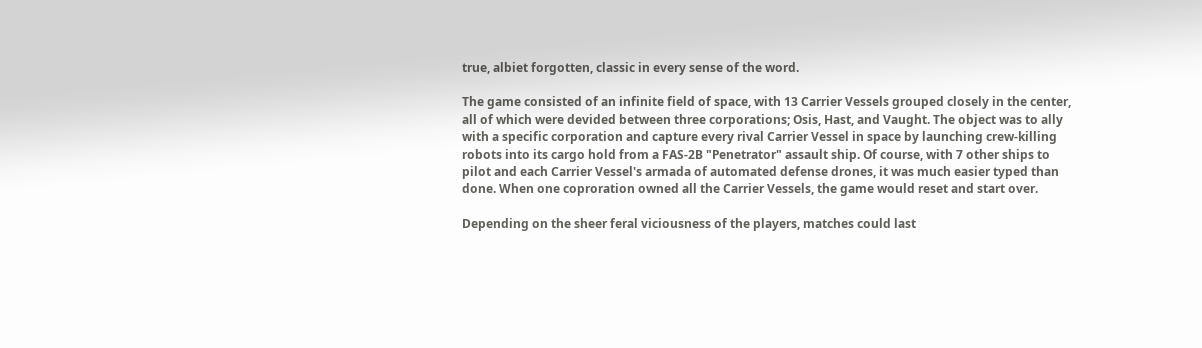true, albiet forgotten, classic in every sense of the word.

The game consisted of an infinite field of space, with 13 Carrier Vessels grouped closely in the center, all of which were devided between three corporations; Osis, Hast, and Vaught. The object was to ally with a specific corporation and capture every rival Carrier Vessel in space by launching crew-killing robots into its cargo hold from a FAS-2B "Penetrator" assault ship. Of course, with 7 other ships to pilot and each Carrier Vessel's armada of automated defense drones, it was much easier typed than done. When one coproration owned all the Carrier Vessels, the game would reset and start over.

Depending on the sheer feral viciousness of the players, matches could last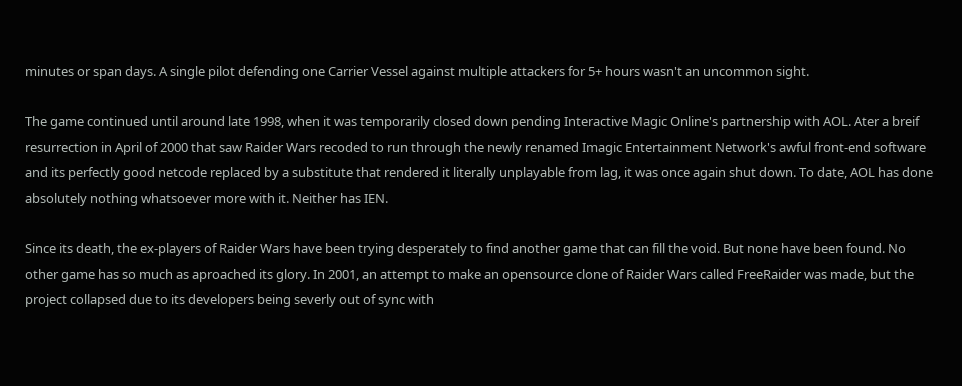minutes or span days. A single pilot defending one Carrier Vessel against multiple attackers for 5+ hours wasn't an uncommon sight.

The game continued until around late 1998, when it was temporarily closed down pending Interactive Magic Online's partnership with AOL. Ater a breif resurrection in April of 2000 that saw Raider Wars recoded to run through the newly renamed Imagic Entertainment Network's awful front-end software and its perfectly good netcode replaced by a substitute that rendered it literally unplayable from lag, it was once again shut down. To date, AOL has done absolutely nothing whatsoever more with it. Neither has IEN.

Since its death, the ex-players of Raider Wars have been trying desperately to find another game that can fill the void. But none have been found. No other game has so much as aproached its glory. In 2001, an attempt to make an opensource clone of Raider Wars called FreeRaider was made, but the project collapsed due to its developers being severly out of sync with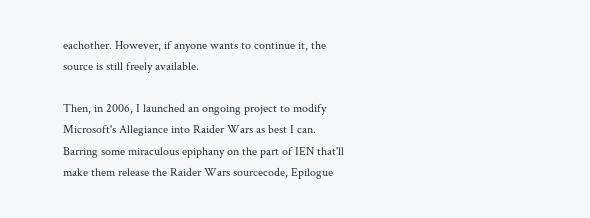eachother. However, if anyone wants to continue it, the source is still freely available.

Then, in 2006, I launched an ongoing project to modify Microsoft's Allegiance into Raider Wars as best I can. Barring some miraculous epiphany on the part of IEN that'll make them release the Raider Wars sourcecode, Epilogue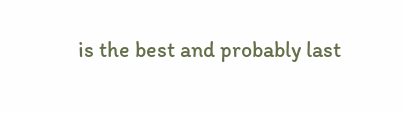is the best and probably last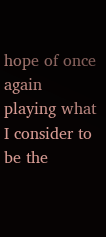hope of once again playing what I consider to be the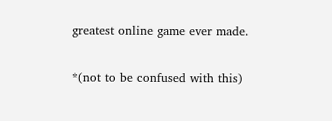greatest online game ever made.

*(not to be confused with this)